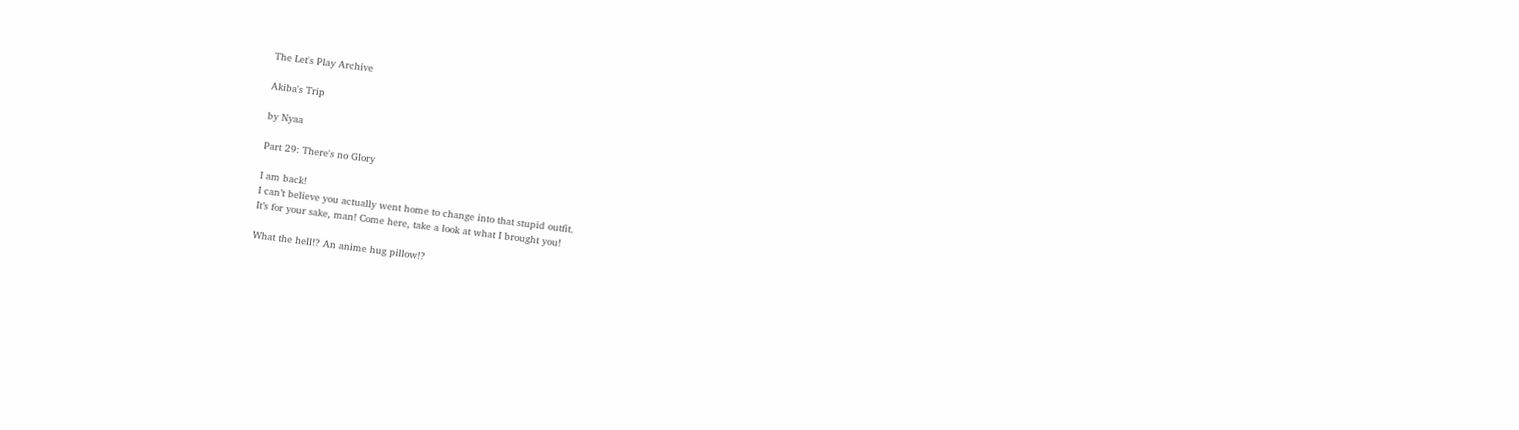The Let's Play Archive

Akiba's Trip

by Nyaa

Part 29: There's no Glory

I am back!
I can’t believe you actually went home to change into that stupid outfit.
It’s for your sake, man! Come here, take a look at what I brought you!

What the hell!? An anime hug pillow!?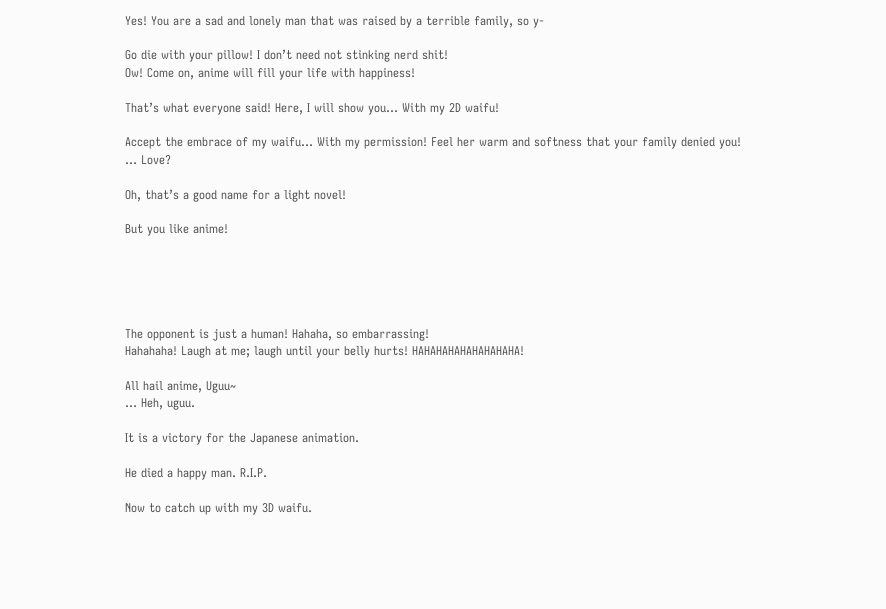Yes! You are a sad and lonely man that was raised by a terrible family, so y-

Go die with your pillow! I don’t need not stinking nerd shit!
Ow! Come on, anime will fill your life with happiness!

That’s what everyone said! Here, I will show you… With my 2D waifu!

Accept the embrace of my waifu... With my permission! Feel her warm and softness that your family denied you!
… Love?

Oh, that’s a good name for a light novel!

But you like anime!





The opponent is just a human! Hahaha, so embarrassing!
Hahahaha! Laugh at me; laugh until your belly hurts! HAHAHAHAHAHAHAHAHA!

All hail anime, Uguu~
… Heh, uguu.

It is a victory for the Japanese animation.

He died a happy man. R.I.P.

Now to catch up with my 3D waifu.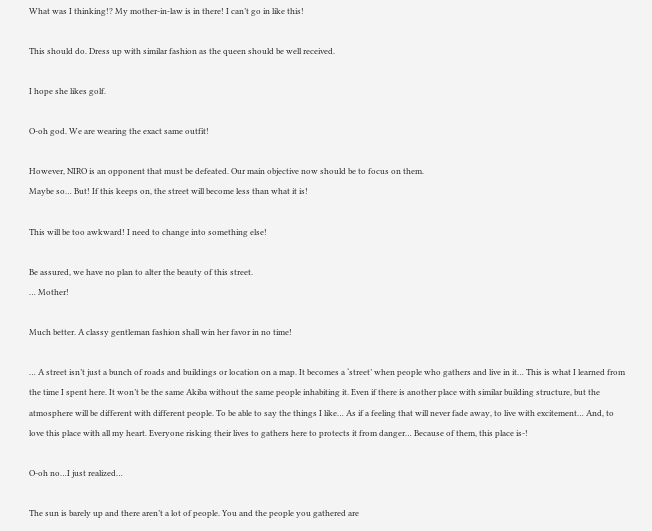What was I thinking!? My mother-in-law is in there! I can’t go in like this!

This should do. Dress up with similar fashion as the queen should be well received.

I hope she likes golf.

O-oh god. We are wearing the exact same outfit!

However, NIRO is an opponent that must be defeated. Our main objective now should be to focus on them.
Maybe so… But! If this keeps on, the street will become less than what it is!

This will be too awkward! I need to change into something else!

Be assured, we have no plan to alter the beauty of this street.
… Mother!

Much better. A classy gentleman fashion shall win her favor in no time!

… A street isn’t just a bunch of roads and buildings or location on a map. It becomes a ‘street’ when people who gathers and live in it… This is what I learned from the time I spent here. It won’t be the same Akiba without the same people inhabiting it. Even if there is another place with similar building structure, but the atmosphere will be different with different people. To be able to say the things I like… As if a feeling that will never fade away, to live with excitement… And, to love this place with all my heart. Everyone risking their lives to gathers here to protects it from danger… Because of them, this place is-!

O-oh no…I just realized…

The sun is barely up and there aren’t a lot of people. You and the people you gathered are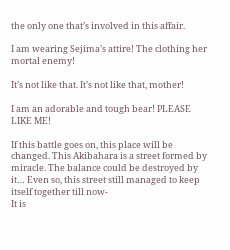the only one that’s involved in this affair.

I am wearing Sejima’s attire! The clothing her mortal enemy!

It’s not like that. It’s not like that, mother!

I am an adorable and tough bear! PLEASE LIKE ME!

If this battle goes on, this place will be changed. This Akibahara is a street formed by miracle. The balance could be destroyed by it… Even so, this street still managed to keep itself together till now-
It is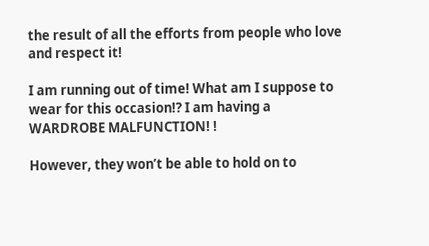the result of all the efforts from people who love and respect it!

I am running out of time! What am I suppose to wear for this occasion!? I am having a WARDROBE MALFUNCTION! !

However, they won’t be able to hold on to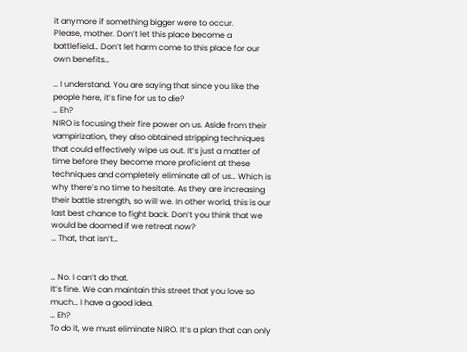it anymore if something bigger were to occur.
Please, mother. Don’t let this place become a battlefield… Don’t let harm come to this place for our own benefits…

… I understand. You are saying that since you like the people here, it’s fine for us to die?
… Eh?
NIRO is focusing their fire power on us. Aside from their vampirization, they also obtained stripping techniques that could effectively wipe us out. It’s just a matter of time before they become more proficient at these techniques and completely eliminate all of us… Which is why there’s no time to hesitate. As they are increasing their battle strength, so will we. In other world, this is our last best chance to fight back. Don’t you think that we would be doomed if we retreat now?
… That, that isn’t…


… No. I can’t do that.
It’s fine. We can maintain this street that you love so much… I have a good idea.
… Eh?
To do it, we must eliminate NIRO. It’s a plan that can only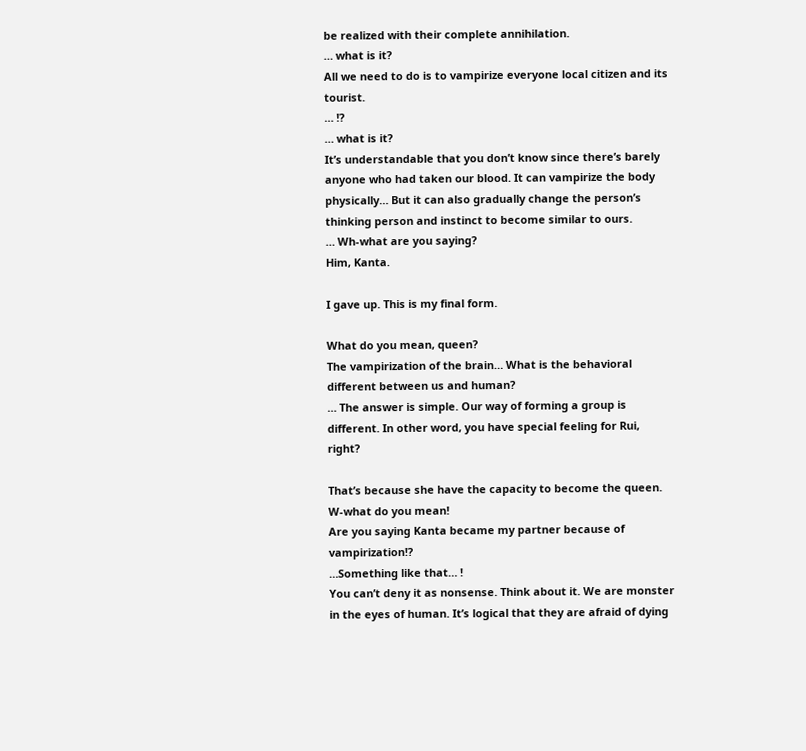be realized with their complete annihilation.
… what is it?
All we need to do is to vampirize everyone local citizen and its tourist.
… !?
… what is it?
It’s understandable that you don’t know since there’s barely anyone who had taken our blood. It can vampirize the body physically… But it can also gradually change the person’s thinking person and instinct to become similar to ours.
… Wh-what are you saying?
Him, Kanta.

I gave up. This is my final form.

What do you mean, queen?
The vampirization of the brain… What is the behavioral different between us and human?
… The answer is simple. Our way of forming a group is different. In other word, you have special feeling for Rui, right?

That’s because she have the capacity to become the queen.
W-what do you mean!
Are you saying Kanta became my partner because of vampirization!?
…Something like that… !
You can’t deny it as nonsense. Think about it. We are monster in the eyes of human. It’s logical that they are afraid of dying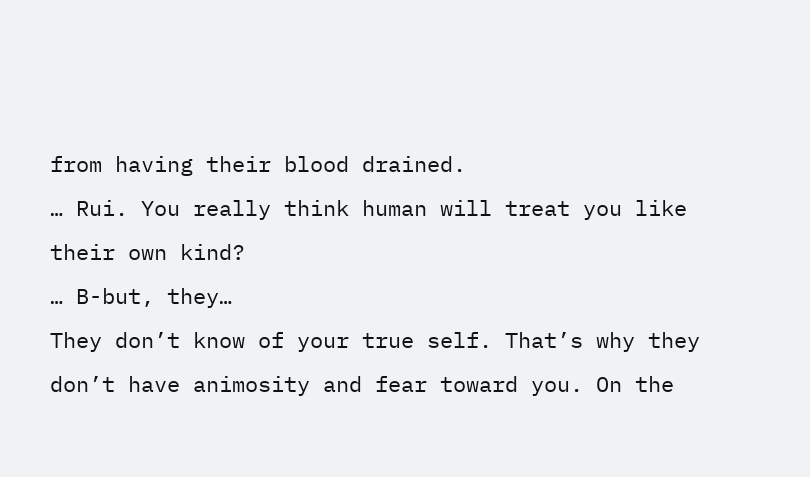from having their blood drained.
… Rui. You really think human will treat you like their own kind?
… B-but, they…
They don’t know of your true self. That’s why they don’t have animosity and fear toward you. On the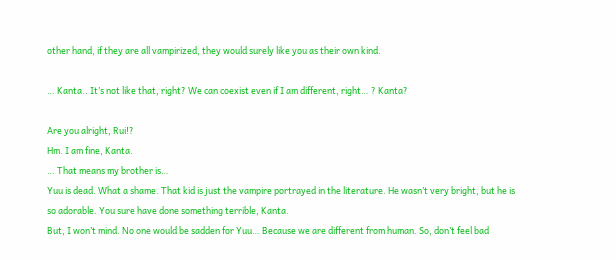other hand, if they are all vampirized, they would surely like you as their own kind.

… Kanta.. It’s not like that, right? We can coexist even if I am different, right… ? Kanta?

Are you alright, Rui!?
Hm. I am fine, Kanta.
… That means my brother is…
Yuu is dead. What a shame. That kid is just the vampire portrayed in the literature. He wasn’t very bright, but he is so adorable. You sure have done something terrible, Kanta.
But, I won’t mind. No one would be sadden for Yuu… Because we are different from human. So, don’t feel bad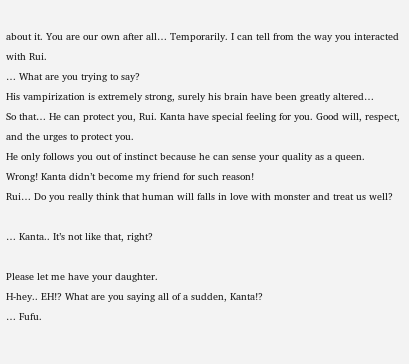about it. You are our own after all… Temporarily. I can tell from the way you interacted with Rui.
… What are you trying to say?
His vampirization is extremely strong, surely his brain have been greatly altered…
So that… He can protect you, Rui. Kanta have special feeling for you. Good will, respect, and the urges to protect you.
He only follows you out of instinct because he can sense your quality as a queen.
Wrong! Kanta didn’t become my friend for such reason!
Rui… Do you really think that human will falls in love with monster and treat us well?

… Kanta.. It’s not like that, right?

Please let me have your daughter.
H-hey.. EH!? What are you saying all of a sudden, Kanta!?
… Fufu.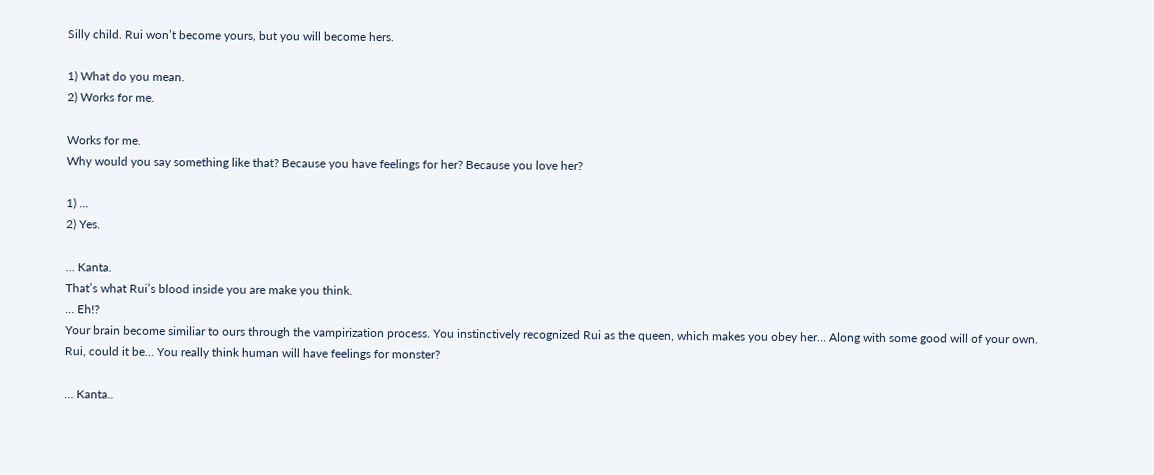Silly child. Rui won’t become yours, but you will become hers.

1) What do you mean.
2) Works for me.

Works for me.
Why would you say something like that? Because you have feelings for her? Because you love her?

1) …
2) Yes.

… Kanta.
That’s what Rui’s blood inside you are make you think.
… Eh!?
Your brain become similiar to ours through the vampirization process. You instinctively recognized Rui as the queen, which makes you obey her… Along with some good will of your own.
Rui, could it be… You really think human will have feelings for monster?

… Kanta..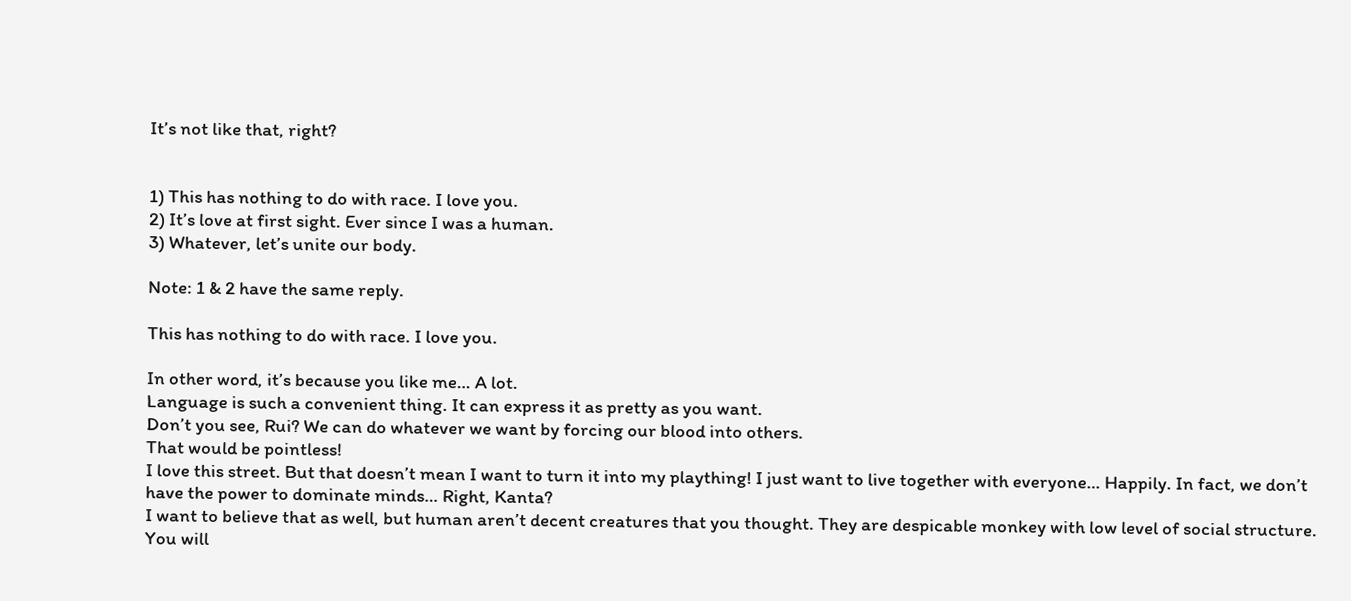It’s not like that, right?


1) This has nothing to do with race. I love you.
2) It’s love at first sight. Ever since I was a human.
3) Whatever, let’s unite our body.

Note: 1 & 2 have the same reply.

This has nothing to do with race. I love you.

In other word, it’s because you like me… A lot.
Language is such a convenient thing. It can express it as pretty as you want.
Don’t you see, Rui? We can do whatever we want by forcing our blood into others.
That would be pointless!
I love this street. But that doesn’t mean I want to turn it into my plaything! I just want to live together with everyone… Happily. In fact, we don’t have the power to dominate minds… Right, Kanta?
I want to believe that as well, but human aren’t decent creatures that you thought. They are despicable monkey with low level of social structure. You will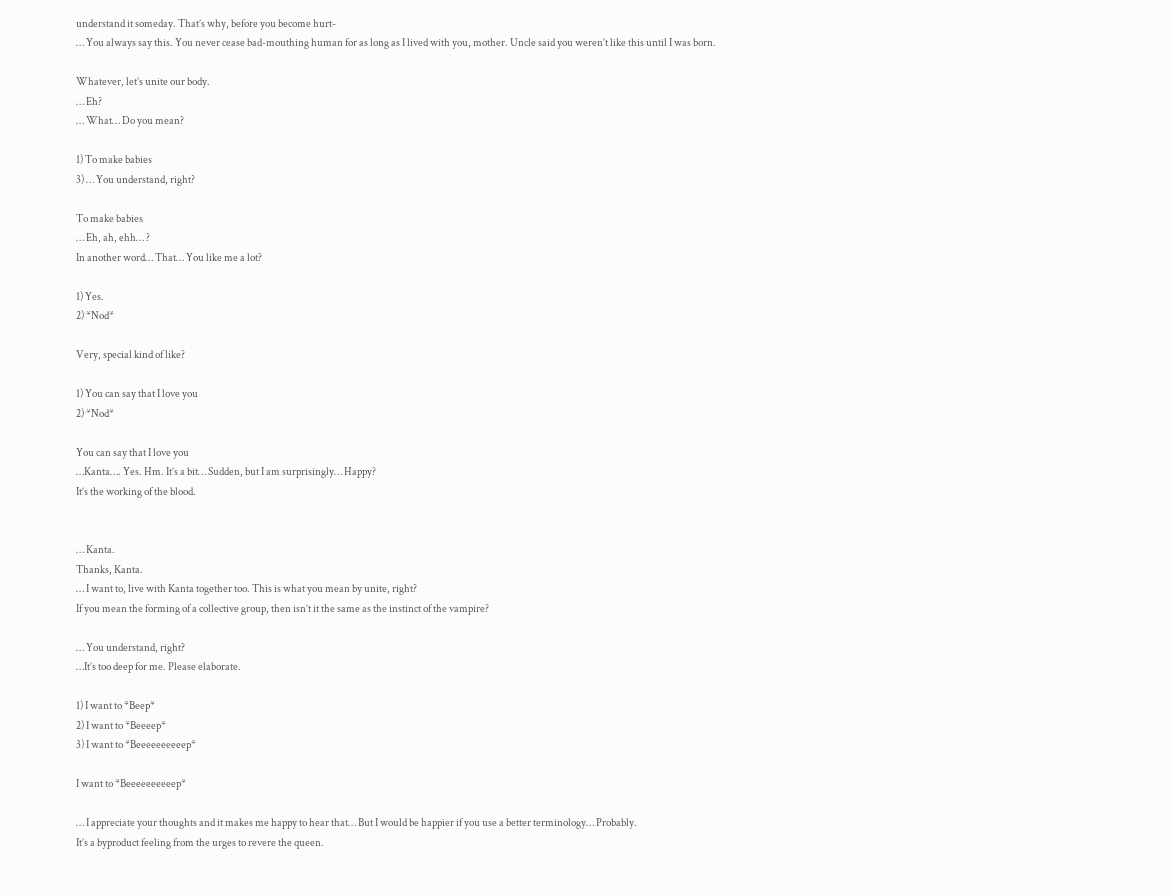understand it someday. That’s why, before you become hurt-
… You always say this. You never cease bad-mouthing human for as long as I lived with you, mother. Uncle said you weren’t like this until I was born.

Whatever, let’s unite our body.
… Eh?
… What… Do you mean?

1) To make babies
3) … You understand, right?

To make babies
… Eh, ah, ehh… ?
In another word… That… You like me a lot?

1) Yes.
2) *Nod*

Very, special kind of like?

1) You can say that I love you
2) *Nod*

You can say that I love you
…Kanta…. Yes. Hm. It’s a bit… Sudden, but I am surprisingly… Happy?
It’s the working of the blood.


… Kanta.
Thanks, Kanta.
… I want to, live with Kanta together too. This is what you mean by unite, right?
If you mean the forming of a collective group, then isn’t it the same as the instinct of the vampire?

… You understand, right?
…It’s too deep for me. Please elaborate.

1) I want to *Beep*
2) I want to *Beeeep*
3) I want to *Beeeeeeeeeep*

I want to *Beeeeeeeeeep*

… I appreciate your thoughts and it makes me happy to hear that… But I would be happier if you use a better terminology… Probably.
It’s a byproduct feeling from the urges to revere the queen.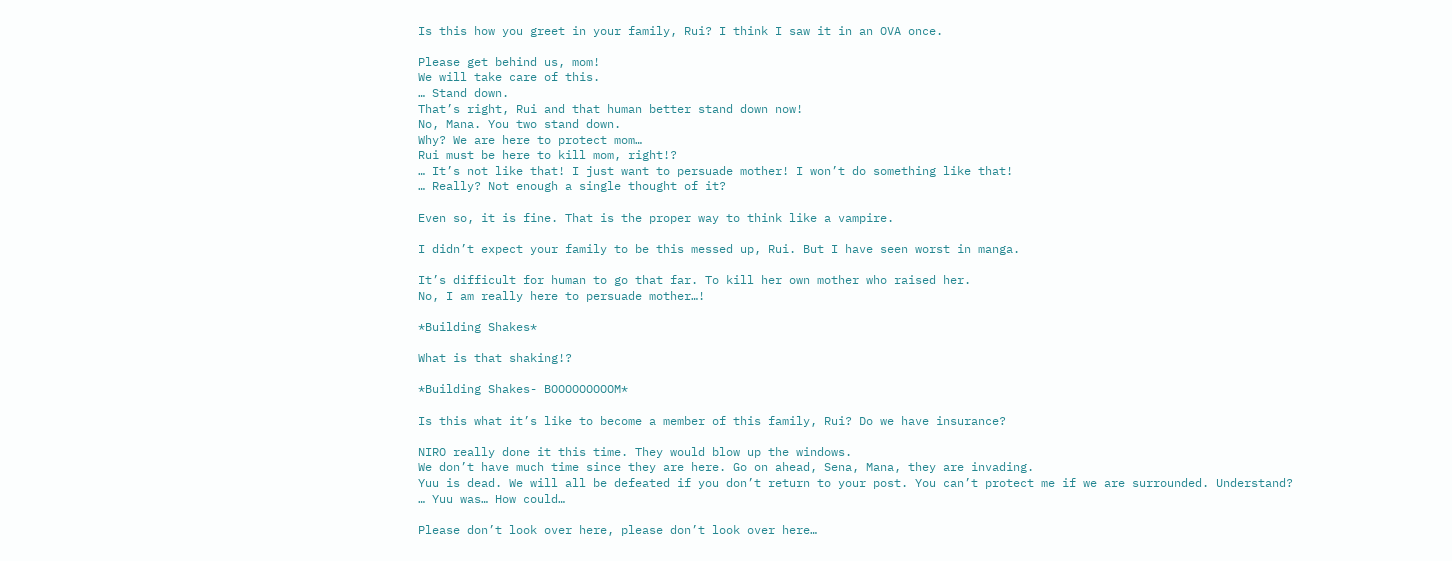Is this how you greet in your family, Rui? I think I saw it in an OVA once.

Please get behind us, mom!
We will take care of this.
… Stand down.
That’s right, Rui and that human better stand down now!
No, Mana. You two stand down.
Why? We are here to protect mom…
Rui must be here to kill mom, right!?
… It’s not like that! I just want to persuade mother! I won’t do something like that!
… Really? Not enough a single thought of it?

Even so, it is fine. That is the proper way to think like a vampire.

I didn’t expect your family to be this messed up, Rui. But I have seen worst in manga.

It’s difficult for human to go that far. To kill her own mother who raised her.
No, I am really here to persuade mother…!

*Building Shakes*

What is that shaking!?

*Building Shakes- BOOOOOOOOOM*

Is this what it’s like to become a member of this family, Rui? Do we have insurance?

NIRO really done it this time. They would blow up the windows.
We don’t have much time since they are here. Go on ahead, Sena, Mana, they are invading.
Yuu is dead. We will all be defeated if you don’t return to your post. You can’t protect me if we are surrounded. Understand?
… Yuu was… How could…

Please don’t look over here, please don’t look over here…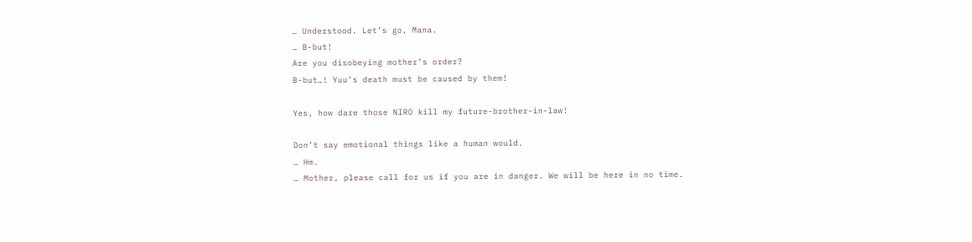… Understood. Let’s go, Mana.
… B-but!
Are you disobeying mother’s order?
B-but…! Yuu’s death must be caused by them!

Yes, how dare those NIRO kill my future-brother-in-law!

Don’t say emotional things like a human would.
… Hm.
… Mother, please call for us if you are in danger. We will be here in no time.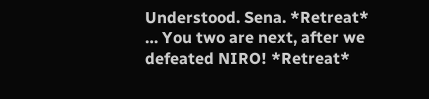Understood. Sena. *Retreat*
… You two are next, after we defeated NIRO! *Retreat*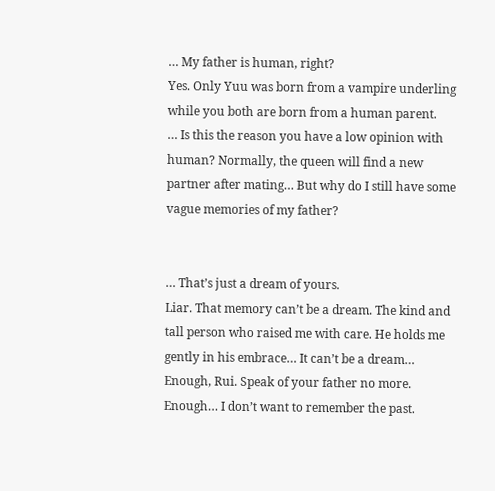… My father is human, right?
Yes. Only Yuu was born from a vampire underling while you both are born from a human parent.
… Is this the reason you have a low opinion with human? Normally, the queen will find a new partner after mating… But why do I still have some vague memories of my father?


… That’s just a dream of yours.
Liar. That memory can’t be a dream. The kind and tall person who raised me with care. He holds me gently in his embrace… It can’t be a dream…
Enough, Rui. Speak of your father no more.
Enough… I don’t want to remember the past.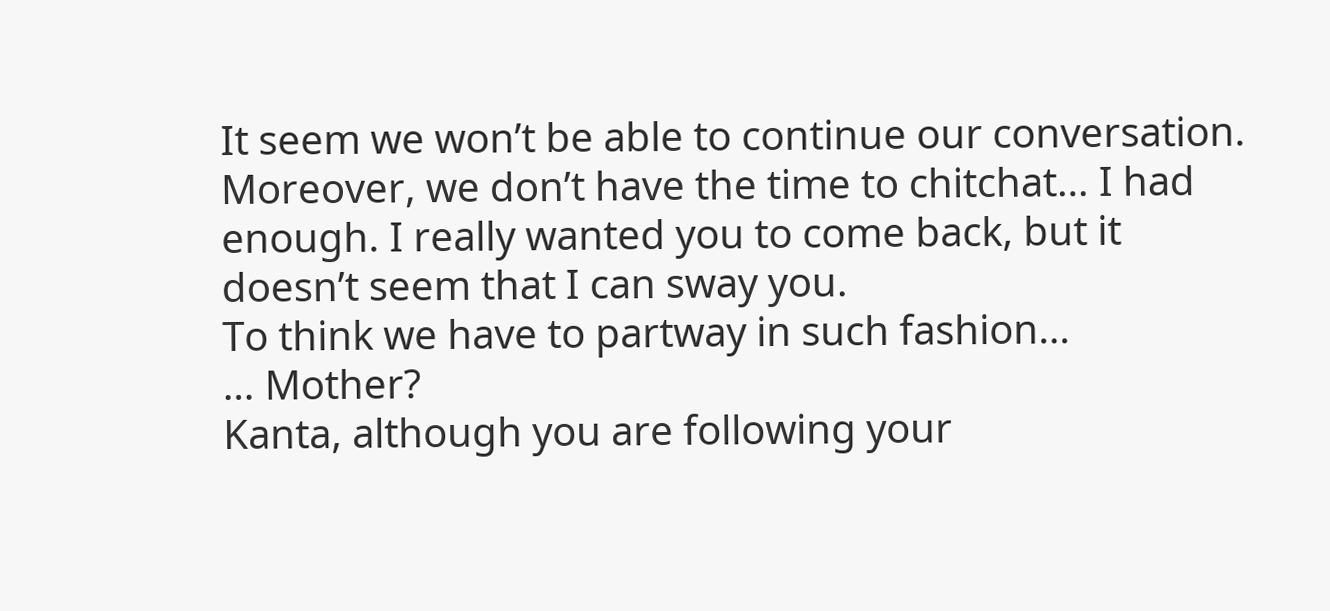It seem we won’t be able to continue our conversation. Moreover, we don’t have the time to chitchat… I had enough. I really wanted you to come back, but it doesn’t seem that I can sway you.
To think we have to partway in such fashion…
… Mother?
Kanta, although you are following your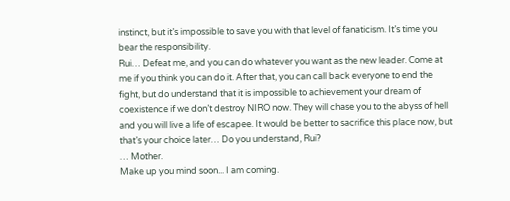instinct, but it’s impossible to save you with that level of fanaticism. It’s time you bear the responsibility.
Rui… Defeat me, and you can do whatever you want as the new leader. Come at me if you think you can do it. After that, you can call back everyone to end the fight, but do understand that it is impossible to achievement your dream of coexistence if we don’t destroy NIRO now. They will chase you to the abyss of hell and you will live a life of escapee. It would be better to sacrifice this place now, but that’s your choice later… Do you understand, Rui?
… Mother.
Make up you mind soon... I am coming.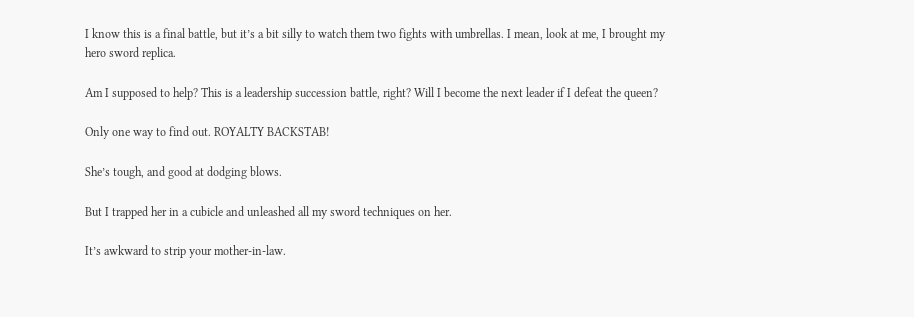I know this is a final battle, but it’s a bit silly to watch them two fights with umbrellas. I mean, look at me, I brought my hero sword replica.

Am I supposed to help? This is a leadership succession battle, right? Will I become the next leader if I defeat the queen?

Only one way to find out. ROYALTY BACKSTAB!

She’s tough, and good at dodging blows.

But I trapped her in a cubicle and unleashed all my sword techniques on her.

It’s awkward to strip your mother-in-law.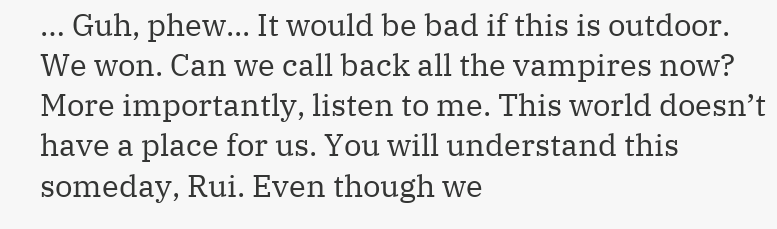… Guh, phew... It would be bad if this is outdoor.
We won. Can we call back all the vampires now?
More importantly, listen to me. This world doesn’t have a place for us. You will understand this someday, Rui. Even though we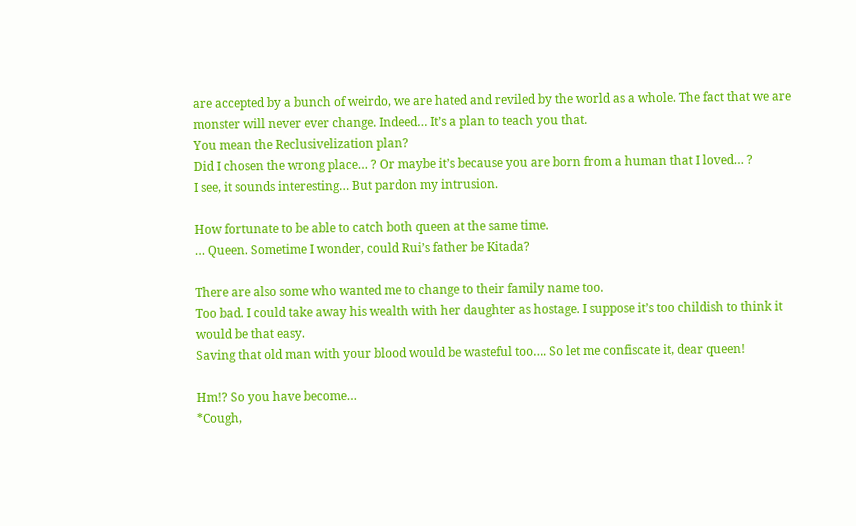are accepted by a bunch of weirdo, we are hated and reviled by the world as a whole. The fact that we are monster will never ever change. Indeed… It’s a plan to teach you that.
You mean the Reclusivelization plan?
Did I chosen the wrong place… ? Or maybe it’s because you are born from a human that I loved… ?
I see, it sounds interesting… But pardon my intrusion.

How fortunate to be able to catch both queen at the same time.
… Queen. Sometime I wonder, could Rui’s father be Kitada?

There are also some who wanted me to change to their family name too.
Too bad. I could take away his wealth with her daughter as hostage. I suppose it’s too childish to think it would be that easy.
Saving that old man with your blood would be wasteful too…. So let me confiscate it, dear queen!

Hm!? So you have become…
*Cough,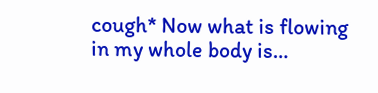cough* Now what is flowing in my whole body is…